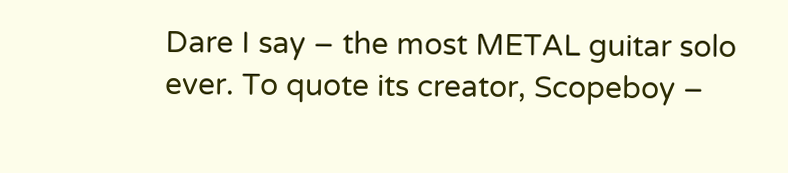Dare I say – the most METAL guitar solo ever. To quote its creator, Scopeboy –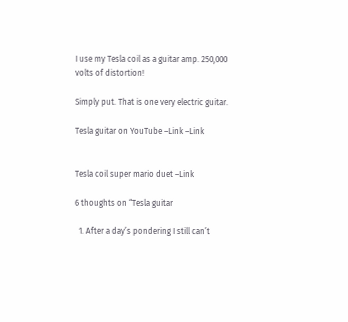I use my Tesla coil as a guitar amp. 250,000 volts of distortion!

Simply put. That is one very electric guitar.

Tesla guitar on YouTube –Link –Link


Tesla coil super mario duet –Link

6 thoughts on “Tesla guitar

  1. After a day’s pondering I still can’t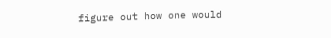figure out how one would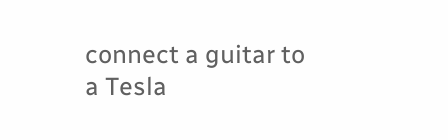connect a guitar to a Tesla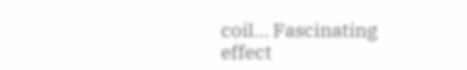coil… Fascinating effect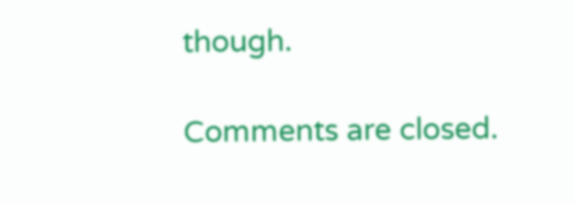though.

Comments are closed.